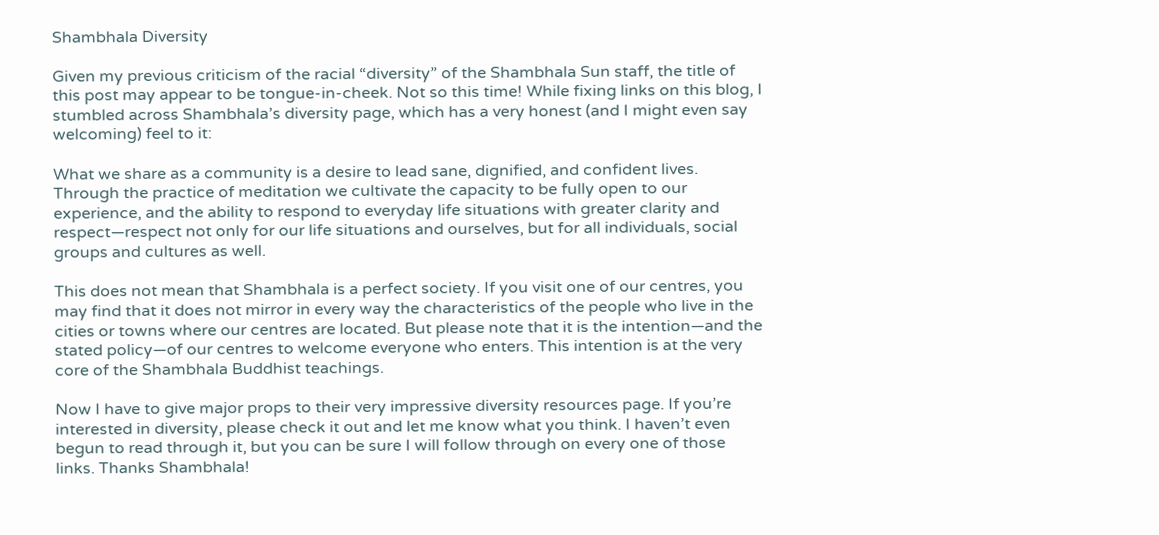Shambhala Diversity

Given my previous criticism of the racial “diversity” of the Shambhala Sun staff, the title of this post may appear to be tongue-in-cheek. Not so this time! While fixing links on this blog, I stumbled across Shambhala’s diversity page, which has a very honest (and I might even say welcoming) feel to it:

What we share as a community is a desire to lead sane, dignified, and confident lives. Through the practice of meditation we cultivate the capacity to be fully open to our experience, and the ability to respond to everyday life situations with greater clarity and respect—respect not only for our life situations and ourselves, but for all individuals, social groups and cultures as well.

This does not mean that Shambhala is a perfect society. If you visit one of our centres, you may find that it does not mirror in every way the characteristics of the people who live in the cities or towns where our centres are located. But please note that it is the intention—and the stated policy—of our centres to welcome everyone who enters. This intention is at the very core of the Shambhala Buddhist teachings.

Now I have to give major props to their very impressive diversity resources page. If you’re interested in diversity, please check it out and let me know what you think. I haven’t even begun to read through it, but you can be sure I will follow through on every one of those links. Thanks Shambhala!